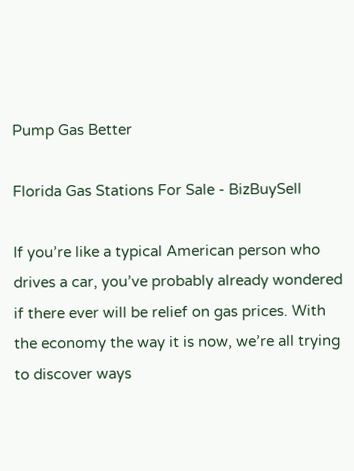Pump Gas Better

Florida Gas Stations For Sale - BizBuySell

If you’re like a typical American person who drives a car, you’ve probably already wondered if there ever will be relief on gas prices. With the economy the way it is now, we’re all trying to discover ways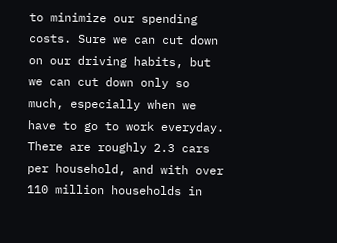to minimize our spending costs. Sure we can cut down on our driving habits, but we can cut down only so much, especially when we have to go to work everyday. There are roughly 2.3 cars per household, and with over 110 million households in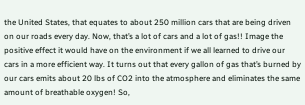the United States, that equates to about 250 million cars that are being driven on our roads every day. Now, that’s a lot of cars and a lot of gas!! Image the positive effect it would have on the environment if we all learned to drive our cars in a more efficient way. It turns out that every gallon of gas that’s burned by our cars emits about 20 lbs of CO2 into the atmosphere and eliminates the same amount of breathable oxygen! So,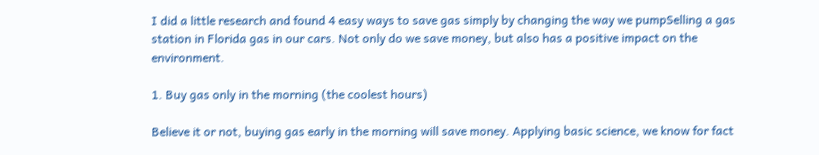I did a little research and found 4 easy ways to save gas simply by changing the way we pumpSelling a gas station in Florida gas in our cars. Not only do we save money, but also has a positive impact on the environment.

1. Buy gas only in the morning (the coolest hours)

Believe it or not, buying gas early in the morning will save money. Applying basic science, we know for fact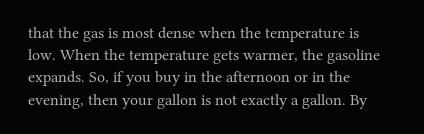that the gas is most dense when the temperature is low. When the temperature gets warmer, the gasoline expands. So, if you buy in the afternoon or in the evening, then your gallon is not exactly a gallon. By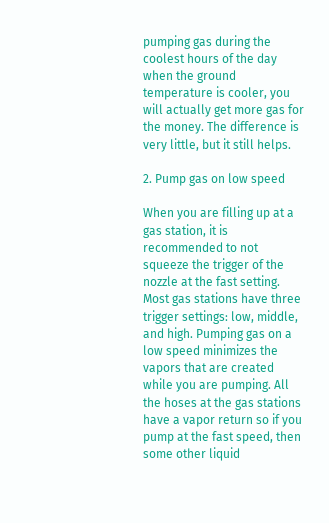pumping gas during the coolest hours of the day when the ground temperature is cooler, you will actually get more gas for the money. The difference is very little, but it still helps.

2. Pump gas on low speed

When you are filling up at a gas station, it is recommended to not squeeze the trigger of the nozzle at the fast setting. Most gas stations have three trigger settings: low, middle, and high. Pumping gas on a low speed minimizes the vapors that are created while you are pumping. All the hoses at the gas stations have a vapor return so if you pump at the fast speed, then some other liquid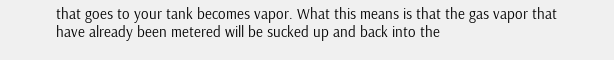that goes to your tank becomes vapor. What this means is that the gas vapor that have already been metered will be sucked up and back into the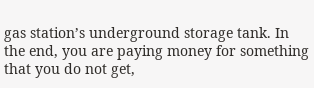gas station’s underground storage tank. In the end, you are paying money for something that you do not get,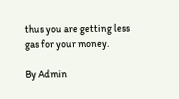thus you are getting less gas for your money.

By Admin